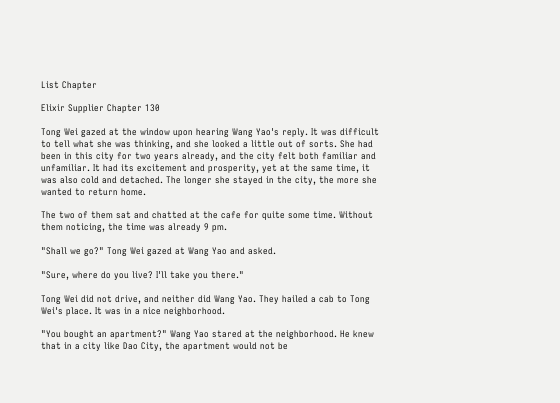List Chapter

Elixir Supplier Chapter 130

Tong Wei gazed at the window upon hearing Wang Yao's reply. It was difficult to tell what she was thinking, and she looked a little out of sorts. She had been in this city for two years already, and the city felt both familiar and unfamiliar. It had its excitement and prosperity, yet at the same time, it was also cold and detached. The longer she stayed in the city, the more she wanted to return home.

The two of them sat and chatted at the cafe for quite some time. Without them noticing, the time was already 9 pm.

"Shall we go?" Tong Wei gazed at Wang Yao and asked.

"Sure, where do you live? I'll take you there."

Tong Wei did not drive, and neither did Wang Yao. They hailed a cab to Tong Wei's place. It was in a nice neighborhood.

"You bought an apartment?" Wang Yao stared at the neighborhood. He knew that in a city like Dao City, the apartment would not be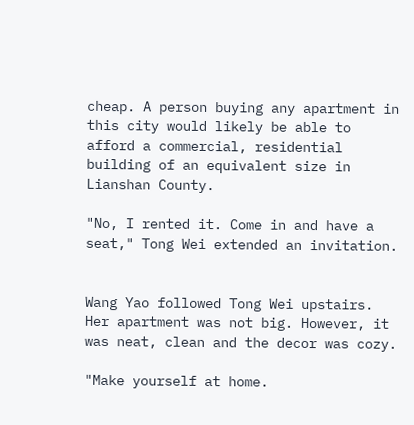cheap. A person buying any apartment in this city would likely be able to afford a commercial, residential building of an equivalent size in Lianshan County.

"No, I rented it. Come in and have a seat," Tong Wei extended an invitation.


Wang Yao followed Tong Wei upstairs. Her apartment was not big. However, it was neat, clean and the decor was cozy.

"Make yourself at home.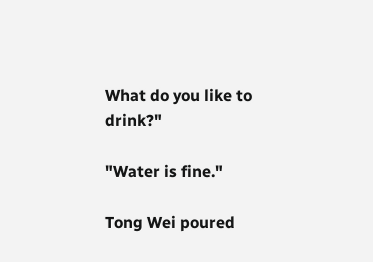What do you like to drink?"

"Water is fine."

Tong Wei poured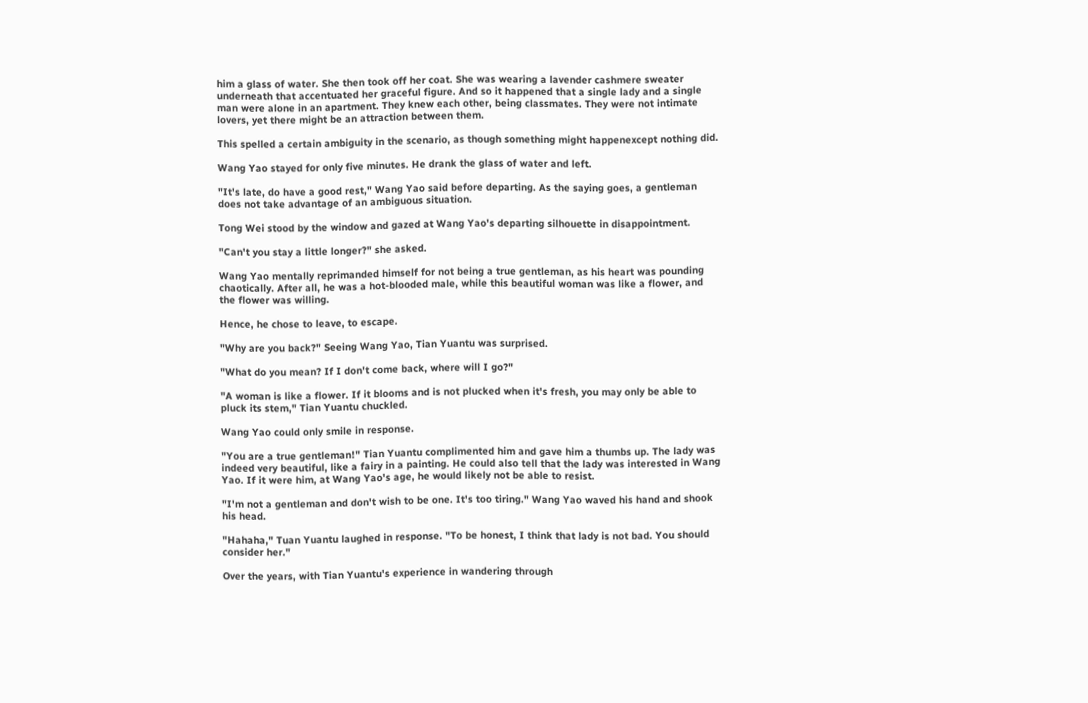him a glass of water. She then took off her coat. She was wearing a lavender cashmere sweater underneath that accentuated her graceful figure. And so it happened that a single lady and a single man were alone in an apartment. They knew each other, being classmates. They were not intimate lovers, yet there might be an attraction between them.

This spelled a certain ambiguity in the scenario, as though something might happenexcept nothing did.

Wang Yao stayed for only five minutes. He drank the glass of water and left.

"It's late, do have a good rest," Wang Yao said before departing. As the saying goes, a gentleman does not take advantage of an ambiguous situation.

Tong Wei stood by the window and gazed at Wang Yao's departing silhouette in disappointment.

"Can't you stay a little longer?" she asked.

Wang Yao mentally reprimanded himself for not being a true gentleman, as his heart was pounding chaotically. After all, he was a hot-blooded male, while this beautiful woman was like a flower, and the flower was willing.

Hence, he chose to leave, to escape.

"Why are you back?" Seeing Wang Yao, Tian Yuantu was surprised.

"What do you mean? If I don't come back, where will I go?"

"A woman is like a flower. If it blooms and is not plucked when it's fresh, you may only be able to pluck its stem," Tian Yuantu chuckled.

Wang Yao could only smile in response.

"You are a true gentleman!" Tian Yuantu complimented him and gave him a thumbs up. The lady was indeed very beautiful, like a fairy in a painting. He could also tell that the lady was interested in Wang Yao. If it were him, at Wang Yao's age, he would likely not be able to resist.

"I'm not a gentleman and don't wish to be one. It's too tiring." Wang Yao waved his hand and shook his head.

"Hahaha," Tuan Yuantu laughed in response. "To be honest, I think that lady is not bad. You should consider her."

Over the years, with Tian Yuantu's experience in wandering through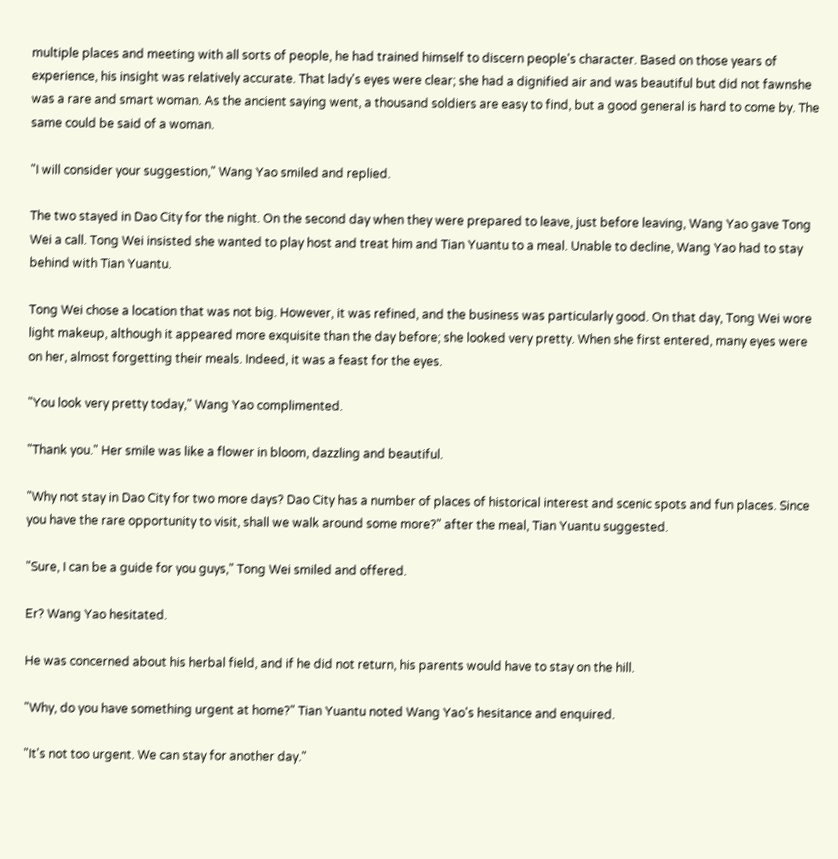multiple places and meeting with all sorts of people, he had trained himself to discern people's character. Based on those years of experience, his insight was relatively accurate. That lady's eyes were clear; she had a dignified air and was beautiful but did not fawnshe was a rare and smart woman. As the ancient saying went, a thousand soldiers are easy to find, but a good general is hard to come by. The same could be said of a woman.

"I will consider your suggestion," Wang Yao smiled and replied.

The two stayed in Dao City for the night. On the second day when they were prepared to leave, just before leaving, Wang Yao gave Tong Wei a call. Tong Wei insisted she wanted to play host and treat him and Tian Yuantu to a meal. Unable to decline, Wang Yao had to stay behind with Tian Yuantu.

Tong Wei chose a location that was not big. However, it was refined, and the business was particularly good. On that day, Tong Wei wore light makeup, although it appeared more exquisite than the day before; she looked very pretty. When she first entered, many eyes were on her, almost forgetting their meals. Indeed, it was a feast for the eyes.

"You look very pretty today," Wang Yao complimented.

"Thank you." Her smile was like a flower in bloom, dazzling and beautiful.

"Why not stay in Dao City for two more days? Dao City has a number of places of historical interest and scenic spots and fun places. Since you have the rare opportunity to visit, shall we walk around some more?" after the meal, Tian Yuantu suggested.

"Sure, I can be a guide for you guys," Tong Wei smiled and offered.

Er? Wang Yao hesitated.

He was concerned about his herbal field, and if he did not return, his parents would have to stay on the hill.

"Why, do you have something urgent at home?" Tian Yuantu noted Wang Yao's hesitance and enquired.

"It's not too urgent. We can stay for another day."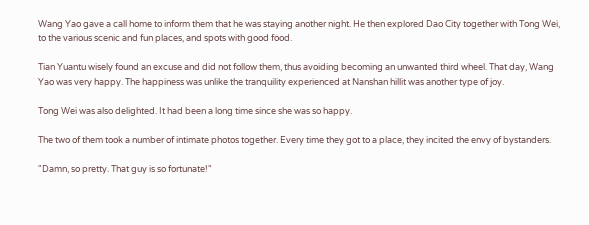Wang Yao gave a call home to inform them that he was staying another night. He then explored Dao City together with Tong Wei, to the various scenic and fun places, and spots with good food.

Tian Yuantu wisely found an excuse and did not follow them, thus avoiding becoming an unwanted third wheel. That day, Wang Yao was very happy. The happiness was unlike the tranquility experienced at Nanshan hillit was another type of joy.

Tong Wei was also delighted. It had been a long time since she was so happy.

The two of them took a number of intimate photos together. Every time they got to a place, they incited the envy of bystanders.

"Damn, so pretty. That guy is so fortunate!"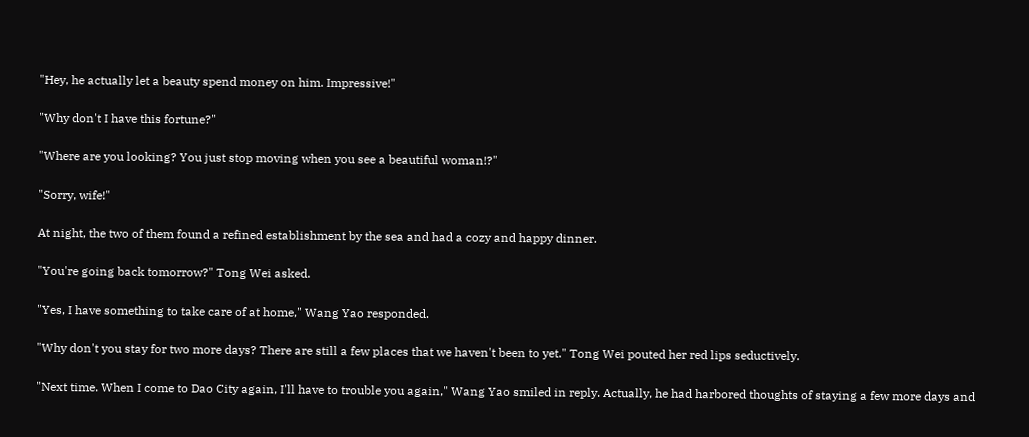"Hey, he actually let a beauty spend money on him. Impressive!"

"Why don't I have this fortune?"

"Where are you looking? You just stop moving when you see a beautiful woman!?"

"Sorry, wife!"

At night, the two of them found a refined establishment by the sea and had a cozy and happy dinner.

"You're going back tomorrow?" Tong Wei asked.

"Yes, I have something to take care of at home," Wang Yao responded.

"Why don't you stay for two more days? There are still a few places that we haven't been to yet." Tong Wei pouted her red lips seductively.

"Next time. When I come to Dao City again, I'll have to trouble you again," Wang Yao smiled in reply. Actually, he had harbored thoughts of staying a few more days and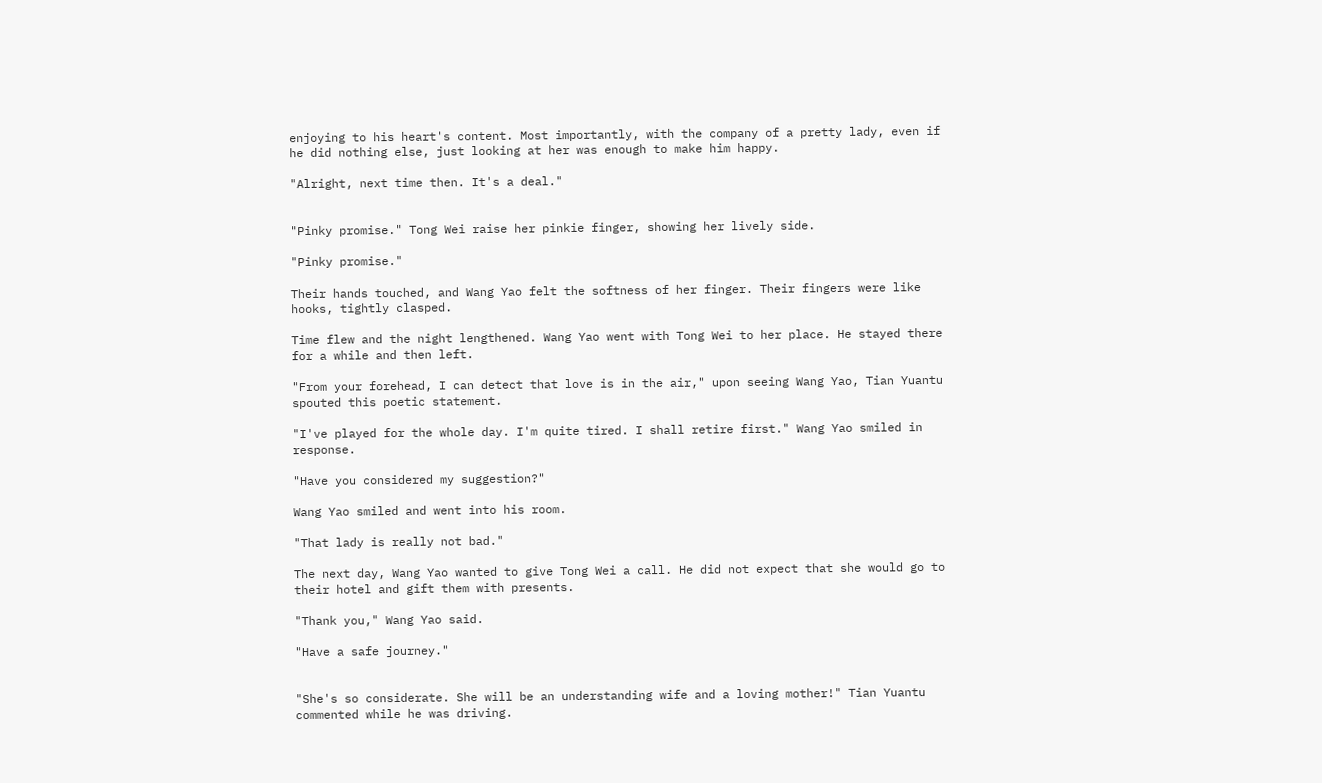enjoying to his heart's content. Most importantly, with the company of a pretty lady, even if he did nothing else, just looking at her was enough to make him happy.

"Alright, next time then. It's a deal."


"Pinky promise." Tong Wei raise her pinkie finger, showing her lively side.

"Pinky promise."

Their hands touched, and Wang Yao felt the softness of her finger. Their fingers were like hooks, tightly clasped.

Time flew and the night lengthened. Wang Yao went with Tong Wei to her place. He stayed there for a while and then left.

"From your forehead, I can detect that love is in the air," upon seeing Wang Yao, Tian Yuantu spouted this poetic statement.

"I've played for the whole day. I'm quite tired. I shall retire first." Wang Yao smiled in response.

"Have you considered my suggestion?"

Wang Yao smiled and went into his room.

"That lady is really not bad."

The next day, Wang Yao wanted to give Tong Wei a call. He did not expect that she would go to their hotel and gift them with presents.

"Thank you," Wang Yao said.

"Have a safe journey."


"She's so considerate. She will be an understanding wife and a loving mother!" Tian Yuantu commented while he was driving.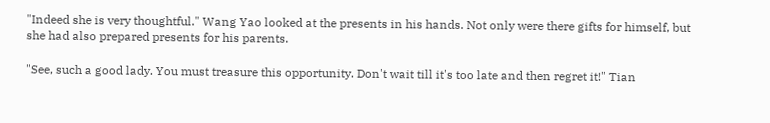"Indeed she is very thoughtful." Wang Yao looked at the presents in his hands. Not only were there gifts for himself, but she had also prepared presents for his parents.

"See, such a good lady. You must treasure this opportunity. Don't wait till it's too late and then regret it!" Tian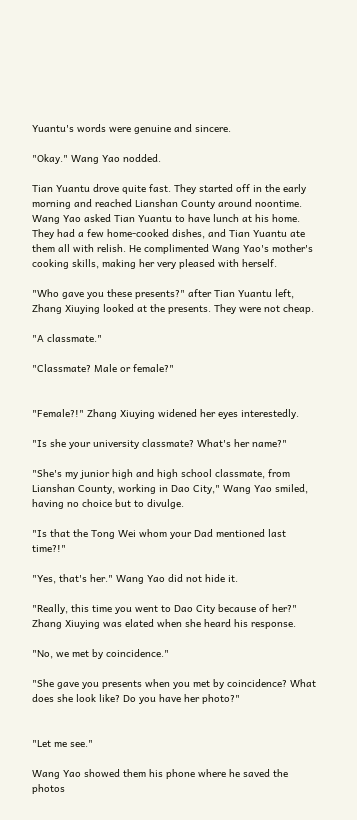Yuantu's words were genuine and sincere.

"Okay." Wang Yao nodded.

Tian Yuantu drove quite fast. They started off in the early morning and reached Lianshan County around noontime. Wang Yao asked Tian Yuantu to have lunch at his home. They had a few home-cooked dishes, and Tian Yuantu ate them all with relish. He complimented Wang Yao's mother's cooking skills, making her very pleased with herself.

"Who gave you these presents?" after Tian Yuantu left, Zhang Xiuying looked at the presents. They were not cheap.

"A classmate."

"Classmate? Male or female?"


"Female?!" Zhang Xiuying widened her eyes interestedly.

"Is she your university classmate? What's her name?"

"She's my junior high and high school classmate, from Lianshan County, working in Dao City," Wang Yao smiled, having no choice but to divulge.

"Is that the Tong Wei whom your Dad mentioned last time?!"

"Yes, that's her." Wang Yao did not hide it.

"Really, this time you went to Dao City because of her?" Zhang Xiuying was elated when she heard his response.

"No, we met by coincidence."

"She gave you presents when you met by coincidence? What does she look like? Do you have her photo?"


"Let me see."

Wang Yao showed them his phone where he saved the photos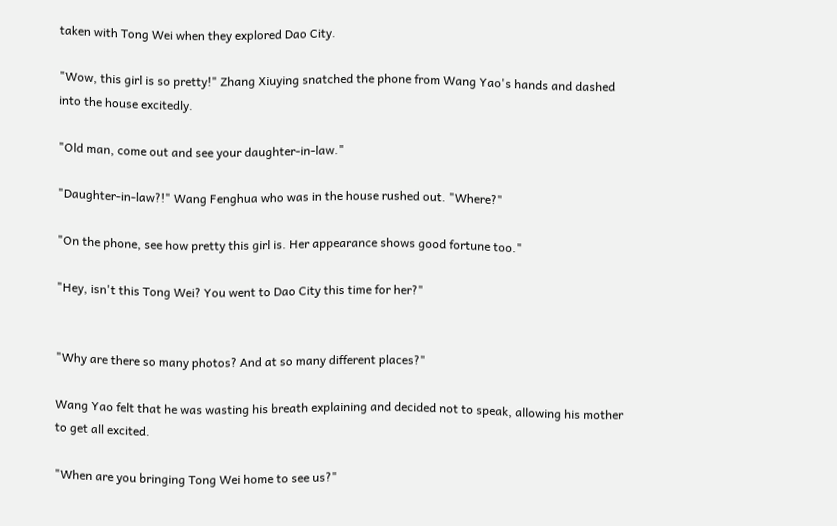taken with Tong Wei when they explored Dao City.

"Wow, this girl is so pretty!" Zhang Xiuying snatched the phone from Wang Yao's hands and dashed into the house excitedly.

"Old man, come out and see your daughter-in-law."

"Daughter-in-law?!" Wang Fenghua who was in the house rushed out. "Where?"

"On the phone, see how pretty this girl is. Her appearance shows good fortune too."

"Hey, isn't this Tong Wei? You went to Dao City this time for her?"


"Why are there so many photos? And at so many different places?"

Wang Yao felt that he was wasting his breath explaining and decided not to speak, allowing his mother to get all excited.

"When are you bringing Tong Wei home to see us?"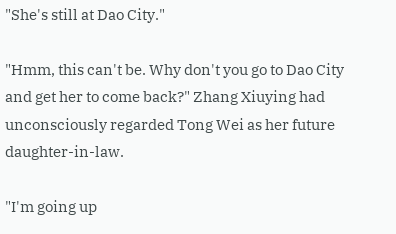"She's still at Dao City."

"Hmm, this can't be. Why don't you go to Dao City and get her to come back?" Zhang Xiuying had unconsciously regarded Tong Wei as her future daughter-in-law.

"I'm going up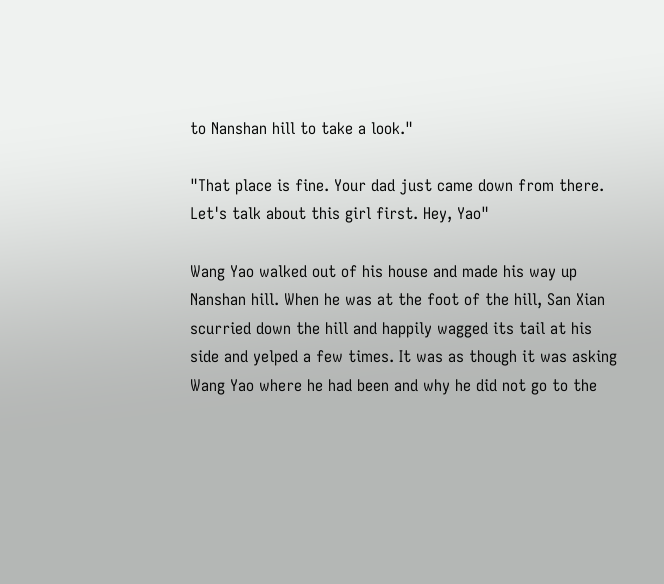to Nanshan hill to take a look."

"That place is fine. Your dad just came down from there. Let's talk about this girl first. Hey, Yao"

Wang Yao walked out of his house and made his way up Nanshan hill. When he was at the foot of the hill, San Xian scurried down the hill and happily wagged its tail at his side and yelped a few times. It was as though it was asking Wang Yao where he had been and why he did not go to the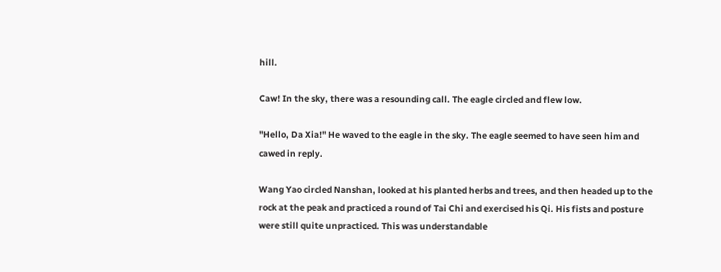hill.

Caw! In the sky, there was a resounding call. The eagle circled and flew low.

"Hello, Da Xia!" He waved to the eagle in the sky. The eagle seemed to have seen him and cawed in reply.

Wang Yao circled Nanshan, looked at his planted herbs and trees, and then headed up to the rock at the peak and practiced a round of Tai Chi and exercised his Qi. His fists and posture were still quite unpracticed. This was understandable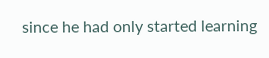since he had only started learning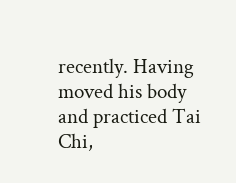recently. Having moved his body and practiced Tai Chi,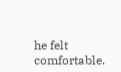he felt comfortable.